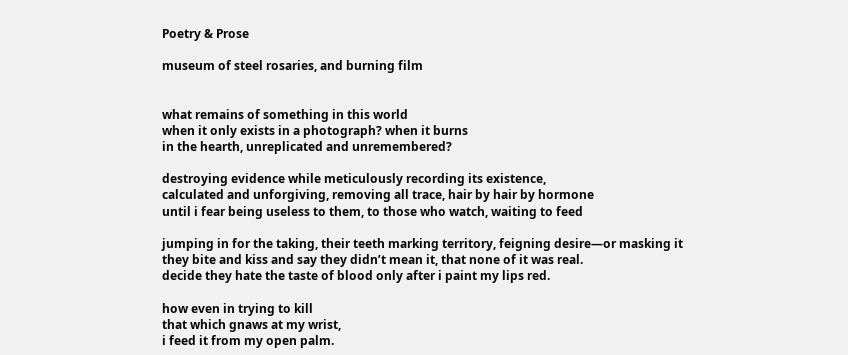Poetry & Prose

museum of steel rosaries, and burning film


what remains of something in this world
when it only exists in a photograph? when it burns
in the hearth, unreplicated and unremembered?

destroying evidence while meticulously recording its existence,
calculated and unforgiving, removing all trace, hair by hair by hormone
until i fear being useless to them, to those who watch, waiting to feed

jumping in for the taking, their teeth marking territory, feigning desire—or masking it
they bite and kiss and say they didn’t mean it, that none of it was real.
decide they hate the taste of blood only after i paint my lips red.

how even in trying to kill
that which gnaws at my wrist,
i feed it from my open palm.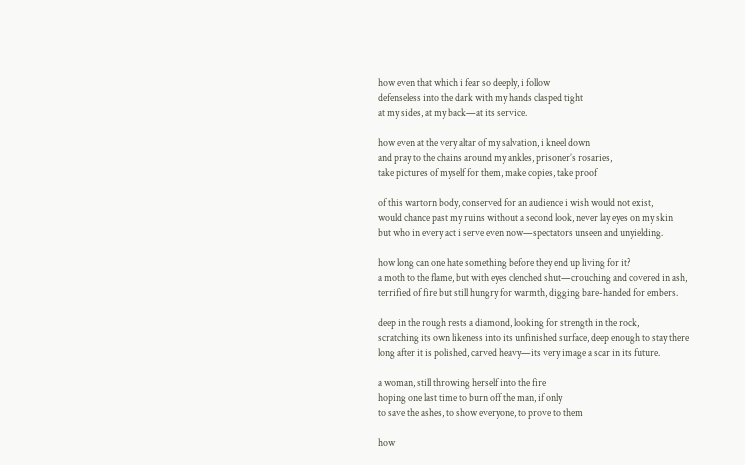how even that which i fear so deeply, i follow
defenseless into the dark with my hands clasped tight
at my sides, at my back—at its service.

how even at the very altar of my salvation, i kneel down
and pray to the chains around my ankles, prisoner’s rosaries,
take pictures of myself for them, make copies, take proof

of this wartorn body, conserved for an audience i wish would not exist,
would chance past my ruins without a second look, never lay eyes on my skin
but who in every act i serve even now—spectators unseen and unyielding.

how long can one hate something before they end up living for it?
a moth to the flame, but with eyes clenched shut—crouching and covered in ash,
terrified of fire but still hungry for warmth, digging bare-handed for embers.

deep in the rough rests a diamond, looking for strength in the rock,
scratching its own likeness into its unfinished surface, deep enough to stay there
long after it is polished, carved heavy—its very image a scar in its future.

a woman, still throwing herself into the fire
hoping one last time to burn off the man, if only
to save the ashes, to show everyone, to prove to them

how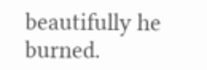beautifully he burned.